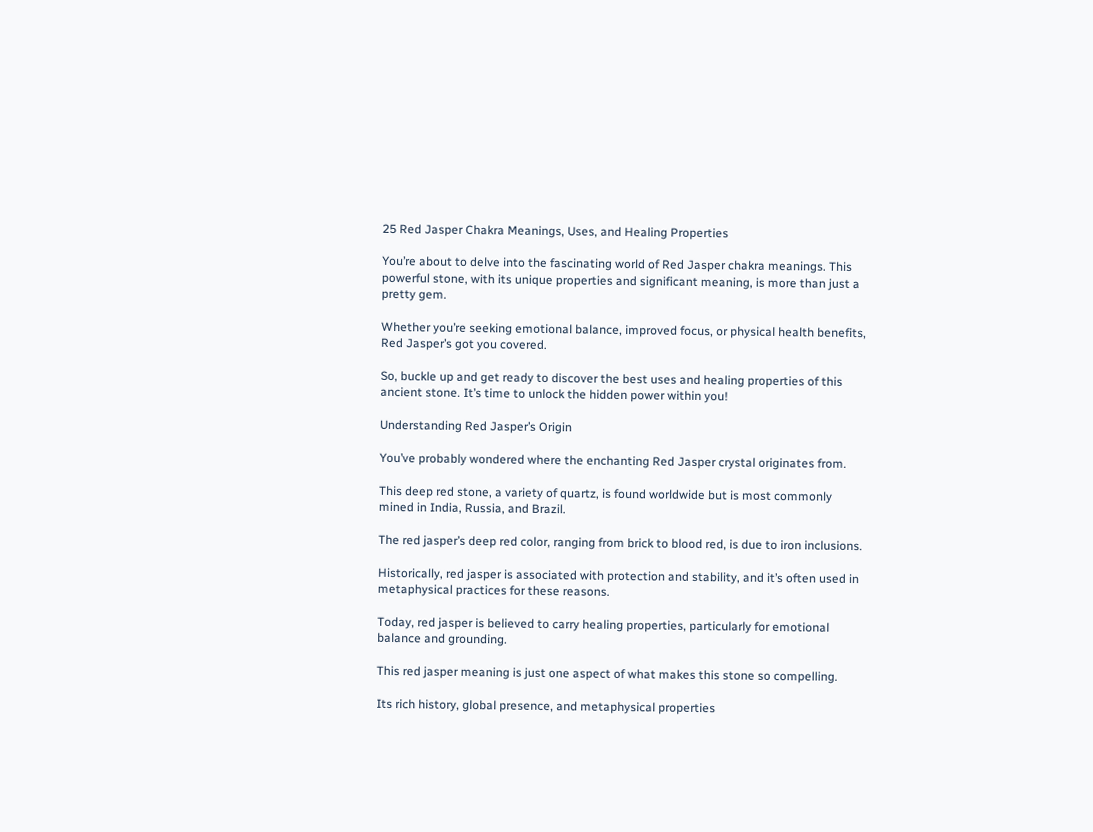25 Red Jasper Chakra Meanings, Uses, and Healing Properties

You’re about to delve into the fascinating world of Red Jasper chakra meanings. This powerful stone, with its unique properties and significant meaning, is more than just a pretty gem.

Whether you’re seeking emotional balance, improved focus, or physical health benefits, Red Jasper’s got you covered.

So, buckle up and get ready to discover the best uses and healing properties of this ancient stone. It’s time to unlock the hidden power within you!

Understanding Red Jasper’s Origin

You’ve probably wondered where the enchanting Red Jasper crystal originates from.

This deep red stone, a variety of quartz, is found worldwide but is most commonly mined in India, Russia, and Brazil.

The red jasper’s deep red color, ranging from brick to blood red, is due to iron inclusions.

Historically, red jasper is associated with protection and stability, and it’s often used in metaphysical practices for these reasons.

Today, red jasper is believed to carry healing properties, particularly for emotional balance and grounding.

This red jasper meaning is just one aspect of what makes this stone so compelling.

Its rich history, global presence, and metaphysical properties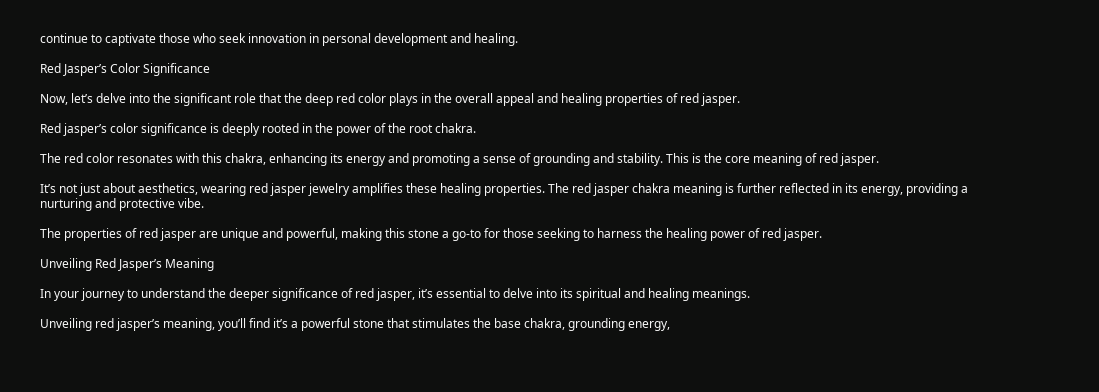continue to captivate those who seek innovation in personal development and healing.

Red Jasper’s Color Significance

Now, let’s delve into the significant role that the deep red color plays in the overall appeal and healing properties of red jasper.

Red jasper’s color significance is deeply rooted in the power of the root chakra.

The red color resonates with this chakra, enhancing its energy and promoting a sense of grounding and stability. This is the core meaning of red jasper.

It’s not just about aesthetics, wearing red jasper jewelry amplifies these healing properties. The red jasper chakra meaning is further reflected in its energy, providing a nurturing and protective vibe.

The properties of red jasper are unique and powerful, making this stone a go-to for those seeking to harness the healing power of red jasper.

Unveiling Red Jasper’s Meaning

In your journey to understand the deeper significance of red jasper, it’s essential to delve into its spiritual and healing meanings.

Unveiling red jasper’s meaning, you’ll find it’s a powerful stone that stimulates the base chakra, grounding energy,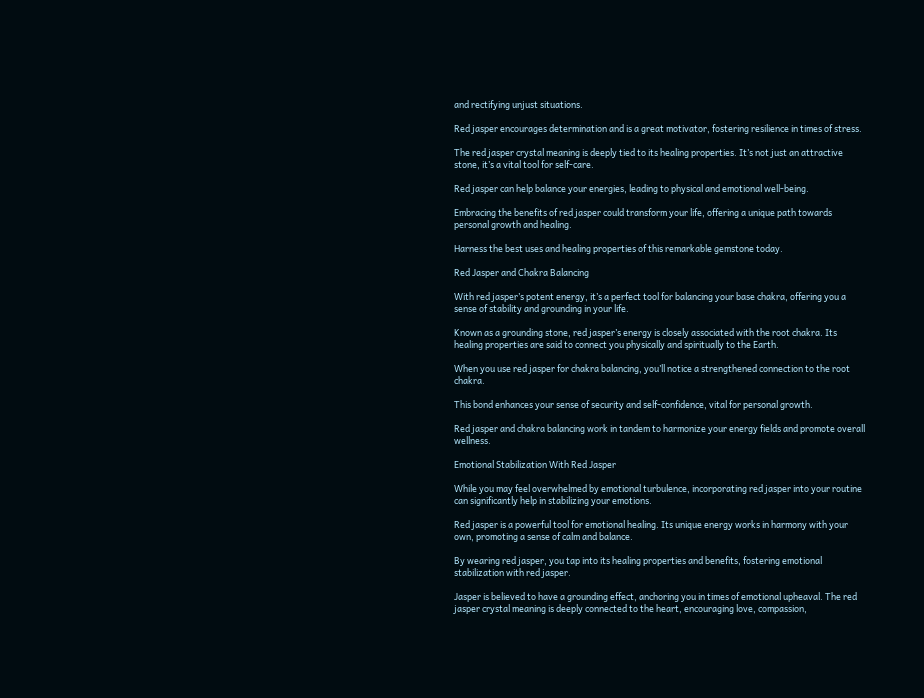and rectifying unjust situations.

Red jasper encourages determination and is a great motivator, fostering resilience in times of stress.

The red jasper crystal meaning is deeply tied to its healing properties. It’s not just an attractive stone, it’s a vital tool for self-care.

Red jasper can help balance your energies, leading to physical and emotional well-being.

Embracing the benefits of red jasper could transform your life, offering a unique path towards personal growth and healing.

Harness the best uses and healing properties of this remarkable gemstone today.

Red Jasper and Chakra Balancing

With red jasper’s potent energy, it’s a perfect tool for balancing your base chakra, offering you a sense of stability and grounding in your life.

Known as a grounding stone, red jasper’s energy is closely associated with the root chakra. Its healing properties are said to connect you physically and spiritually to the Earth.

When you use red jasper for chakra balancing, you’ll notice a strengthened connection to the root chakra.

This bond enhances your sense of security and self-confidence, vital for personal growth.

Red jasper and chakra balancing work in tandem to harmonize your energy fields and promote overall wellness.

Emotional Stabilization With Red Jasper

While you may feel overwhelmed by emotional turbulence, incorporating red jasper into your routine can significantly help in stabilizing your emotions.

Red jasper is a powerful tool for emotional healing. Its unique energy works in harmony with your own, promoting a sense of calm and balance.

By wearing red jasper, you tap into its healing properties and benefits, fostering emotional stabilization with red jasper.

Jasper is believed to have a grounding effect, anchoring you in times of emotional upheaval. The red jasper crystal meaning is deeply connected to the heart, encouraging love, compassion,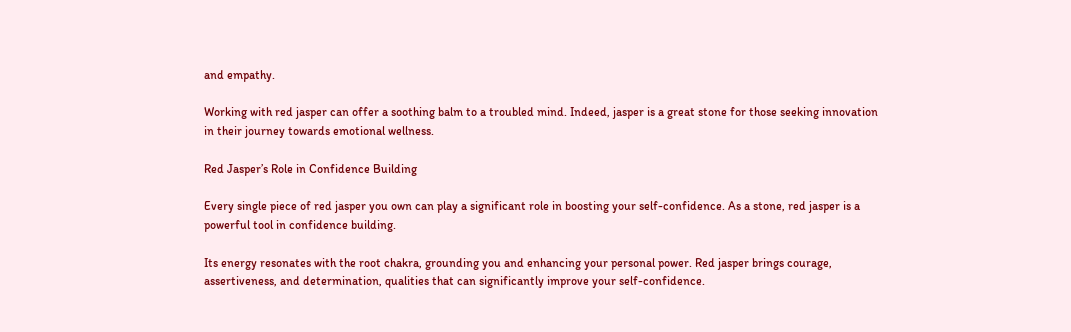and empathy.

Working with red jasper can offer a soothing balm to a troubled mind. Indeed, jasper is a great stone for those seeking innovation in their journey towards emotional wellness.

Red Jasper’s Role in Confidence Building

Every single piece of red jasper you own can play a significant role in boosting your self-confidence. As a stone, red jasper is a powerful tool in confidence building.

Its energy resonates with the root chakra, grounding you and enhancing your personal power. Red jasper brings courage, assertiveness, and determination, qualities that can significantly improve your self-confidence.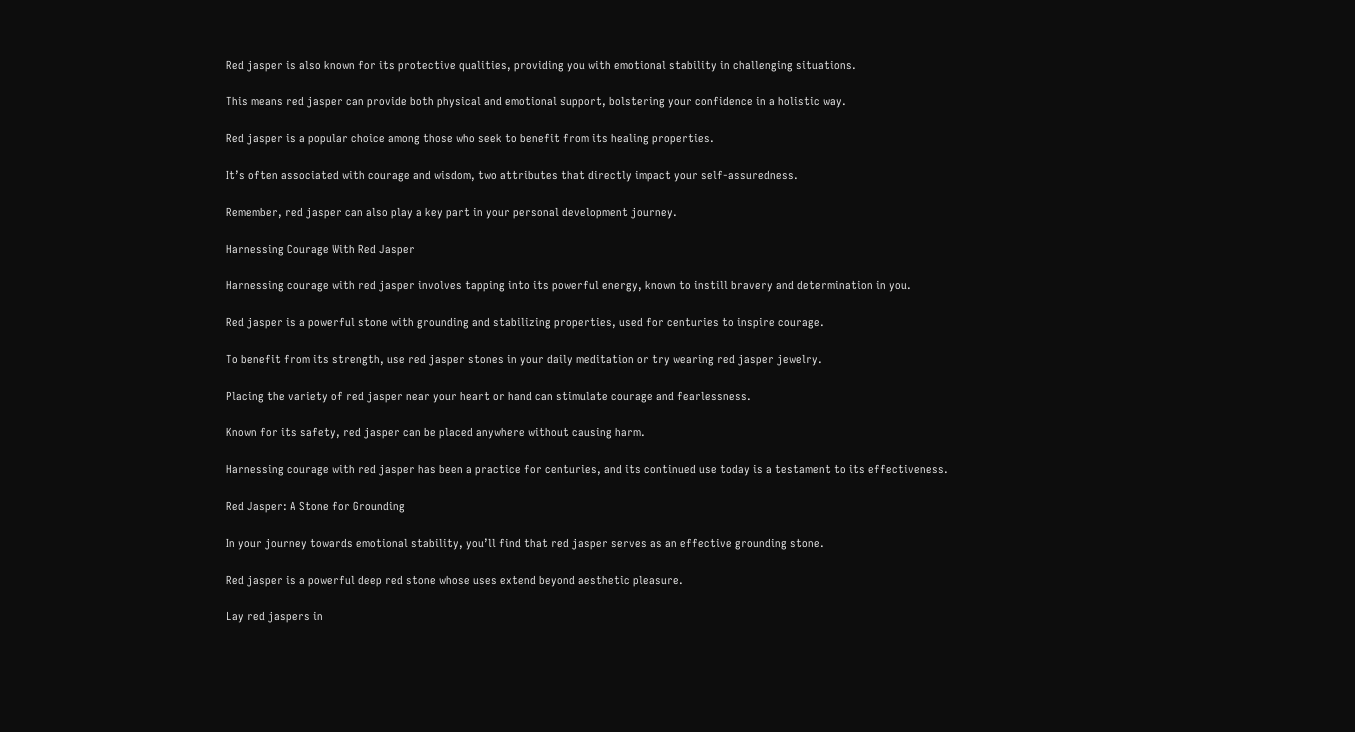Red jasper is also known for its protective qualities, providing you with emotional stability in challenging situations.

This means red jasper can provide both physical and emotional support, bolstering your confidence in a holistic way.

Red jasper is a popular choice among those who seek to benefit from its healing properties.

It’s often associated with courage and wisdom, two attributes that directly impact your self-assuredness.

Remember, red jasper can also play a key part in your personal development journey.

Harnessing Courage With Red Jasper

Harnessing courage with red jasper involves tapping into its powerful energy, known to instill bravery and determination in you.

Red jasper is a powerful stone with grounding and stabilizing properties, used for centuries to inspire courage.

To benefit from its strength, use red jasper stones in your daily meditation or try wearing red jasper jewelry.

Placing the variety of red jasper near your heart or hand can stimulate courage and fearlessness.

Known for its safety, red jasper can be placed anywhere without causing harm.

Harnessing courage with red jasper has been a practice for centuries, and its continued use today is a testament to its effectiveness.

Red Jasper: A Stone for Grounding

In your journey towards emotional stability, you’ll find that red jasper serves as an effective grounding stone.

Red jasper is a powerful deep red stone whose uses extend beyond aesthetic pleasure.

Lay red jaspers in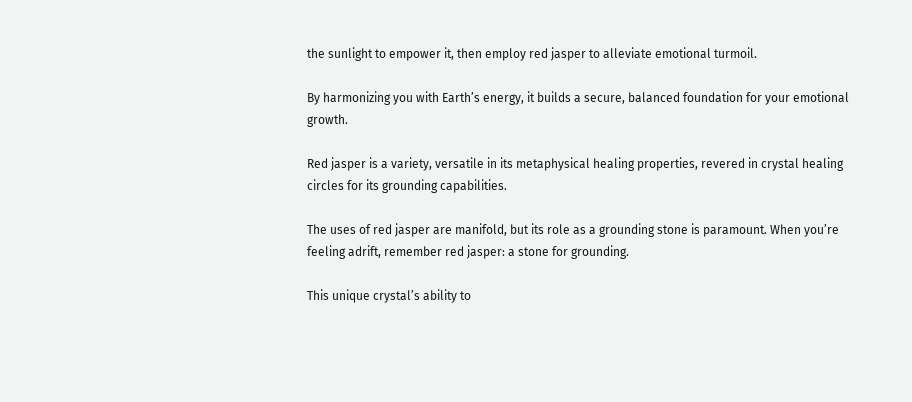the sunlight to empower it, then employ red jasper to alleviate emotional turmoil.

By harmonizing you with Earth’s energy, it builds a secure, balanced foundation for your emotional growth.

Red jasper is a variety, versatile in its metaphysical healing properties, revered in crystal healing circles for its grounding capabilities.

The uses of red jasper are manifold, but its role as a grounding stone is paramount. When you’re feeling adrift, remember red jasper: a stone for grounding.

This unique crystal’s ability to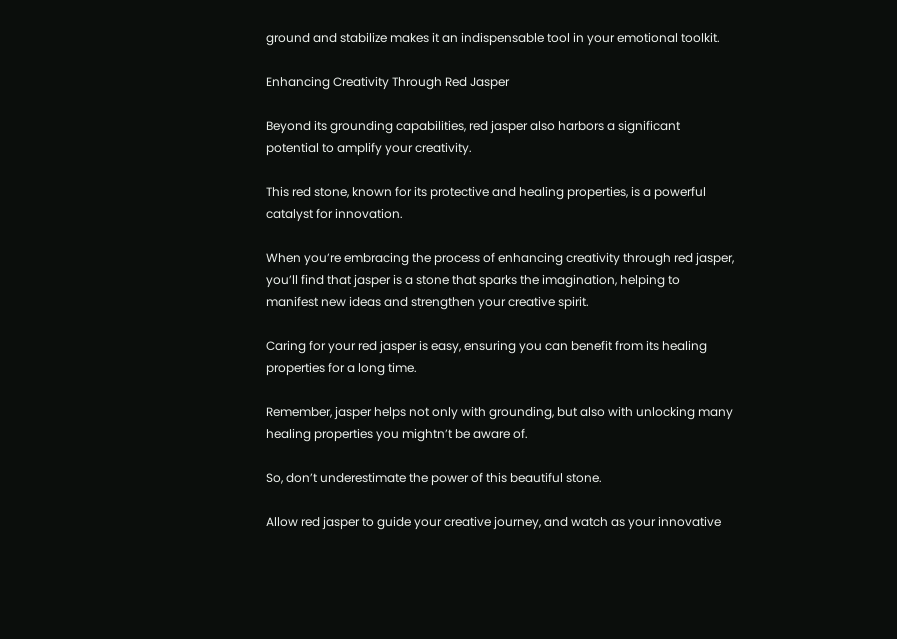ground and stabilize makes it an indispensable tool in your emotional toolkit.

Enhancing Creativity Through Red Jasper

Beyond its grounding capabilities, red jasper also harbors a significant potential to amplify your creativity.

This red stone, known for its protective and healing properties, is a powerful catalyst for innovation.

When you’re embracing the process of enhancing creativity through red jasper, you’ll find that jasper is a stone that sparks the imagination, helping to manifest new ideas and strengthen your creative spirit.

Caring for your red jasper is easy, ensuring you can benefit from its healing properties for a long time.

Remember, jasper helps not only with grounding, but also with unlocking many healing properties you mightn’t be aware of.

So, don’t underestimate the power of this beautiful stone.

Allow red jasper to guide your creative journey, and watch as your innovative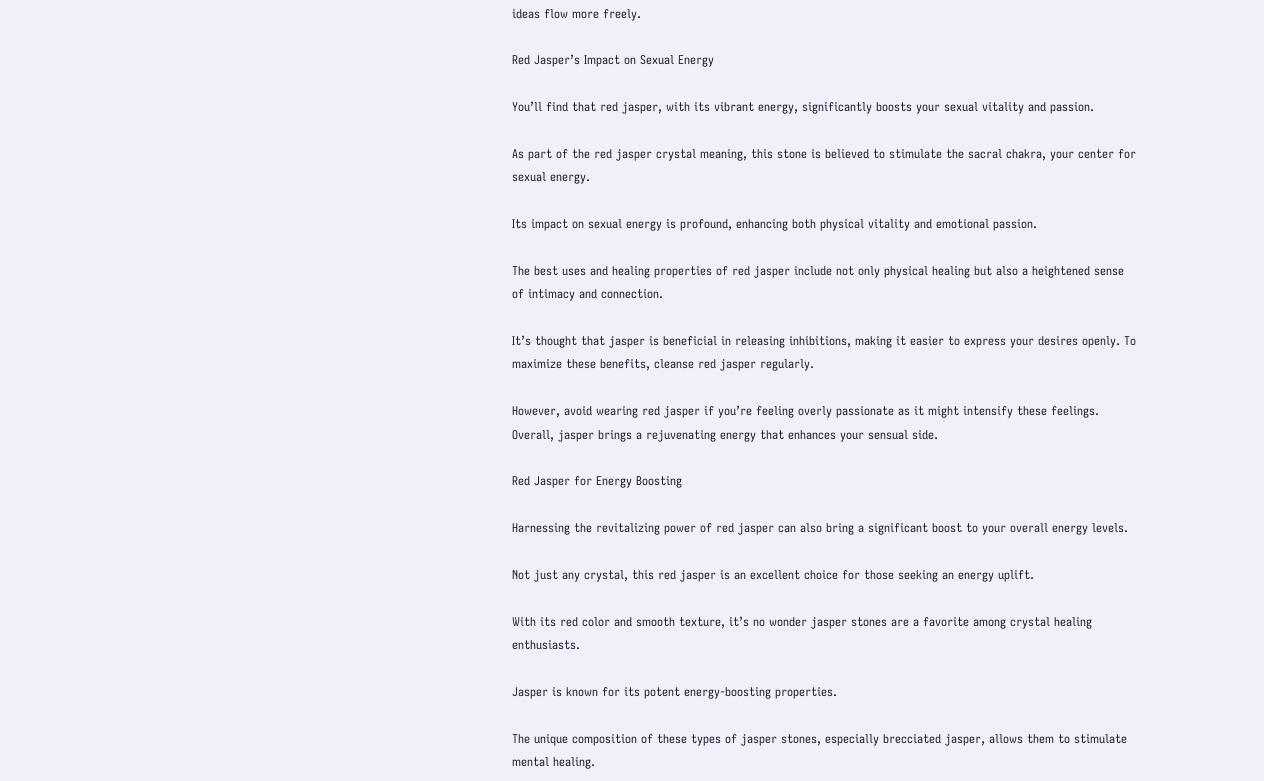ideas flow more freely.

Red Jasper’s Impact on Sexual Energy

You’ll find that red jasper, with its vibrant energy, significantly boosts your sexual vitality and passion.

As part of the red jasper crystal meaning, this stone is believed to stimulate the sacral chakra, your center for sexual energy.

Its impact on sexual energy is profound, enhancing both physical vitality and emotional passion.

The best uses and healing properties of red jasper include not only physical healing but also a heightened sense of intimacy and connection.

It’s thought that jasper is beneficial in releasing inhibitions, making it easier to express your desires openly. To maximize these benefits, cleanse red jasper regularly.

However, avoid wearing red jasper if you’re feeling overly passionate as it might intensify these feelings. Overall, jasper brings a rejuvenating energy that enhances your sensual side.

Red Jasper for Energy Boosting

Harnessing the revitalizing power of red jasper can also bring a significant boost to your overall energy levels.

Not just any crystal, this red jasper is an excellent choice for those seeking an energy uplift.

With its red color and smooth texture, it’s no wonder jasper stones are a favorite among crystal healing enthusiasts.

Jasper is known for its potent energy-boosting properties.

The unique composition of these types of jasper stones, especially brecciated jasper, allows them to stimulate mental healing.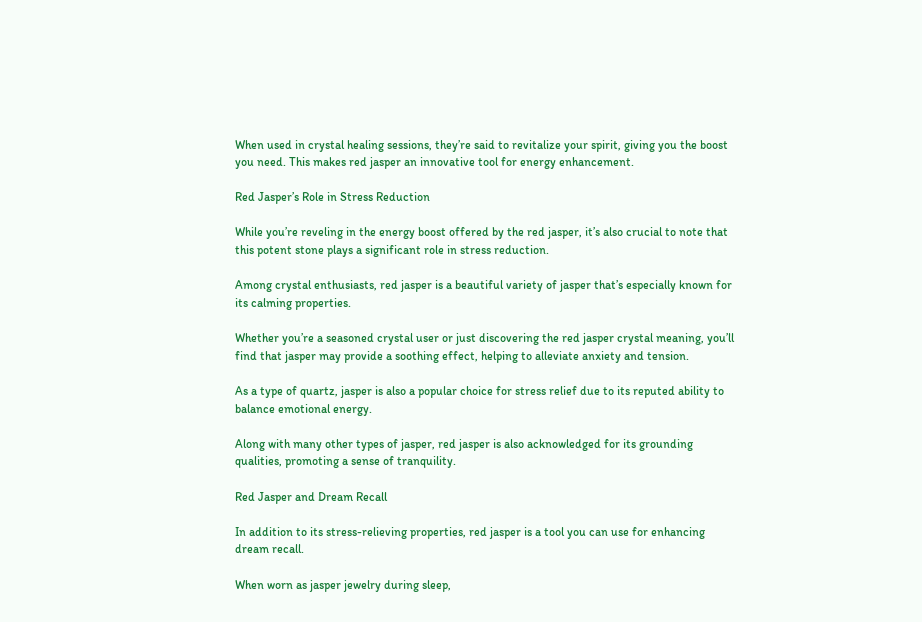When used in crystal healing sessions, they’re said to revitalize your spirit, giving you the boost you need. This makes red jasper an innovative tool for energy enhancement.

Red Jasper’s Role in Stress Reduction

While you’re reveling in the energy boost offered by the red jasper, it’s also crucial to note that this potent stone plays a significant role in stress reduction.

Among crystal enthusiasts, red jasper is a beautiful variety of jasper that’s especially known for its calming properties.

Whether you’re a seasoned crystal user or just discovering the red jasper crystal meaning, you’ll find that jasper may provide a soothing effect, helping to alleviate anxiety and tension.

As a type of quartz, jasper is also a popular choice for stress relief due to its reputed ability to balance emotional energy.

Along with many other types of jasper, red jasper is also acknowledged for its grounding qualities, promoting a sense of tranquility.

Red Jasper and Dream Recall

In addition to its stress-relieving properties, red jasper is a tool you can use for enhancing dream recall.

When worn as jasper jewelry during sleep,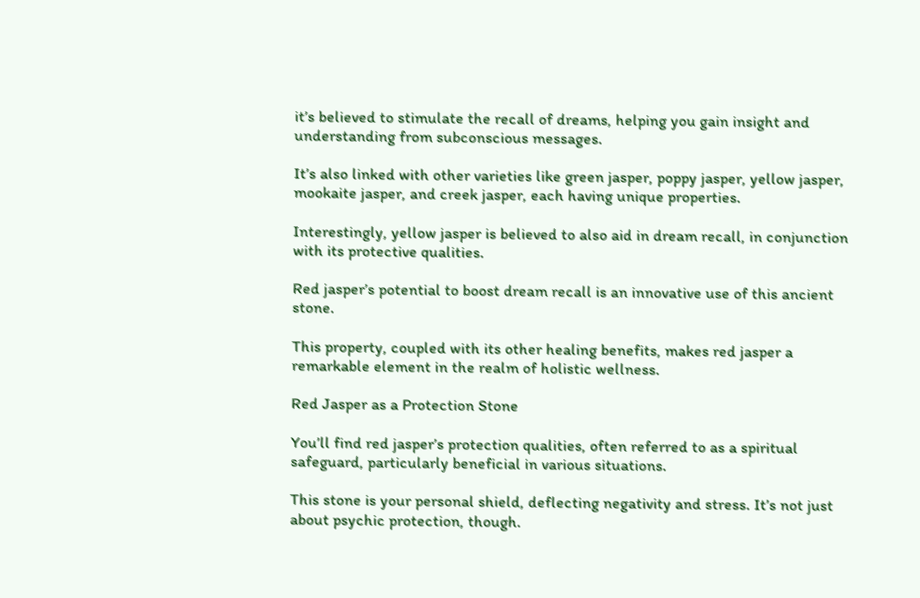it’s believed to stimulate the recall of dreams, helping you gain insight and understanding from subconscious messages.

It’s also linked with other varieties like green jasper, poppy jasper, yellow jasper, mookaite jasper, and creek jasper, each having unique properties.

Interestingly, yellow jasper is believed to also aid in dream recall, in conjunction with its protective qualities.

Red jasper’s potential to boost dream recall is an innovative use of this ancient stone.

This property, coupled with its other healing benefits, makes red jasper a remarkable element in the realm of holistic wellness.

Red Jasper as a Protection Stone

You’ll find red jasper’s protection qualities, often referred to as a spiritual safeguard, particularly beneficial in various situations.

This stone is your personal shield, deflecting negativity and stress. It’s not just about psychic protection, though.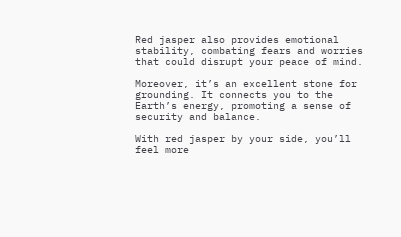Red jasper also provides emotional stability, combating fears and worries that could disrupt your peace of mind.

Moreover, it’s an excellent stone for grounding. It connects you to the Earth’s energy, promoting a sense of security and balance.

With red jasper by your side, you’ll feel more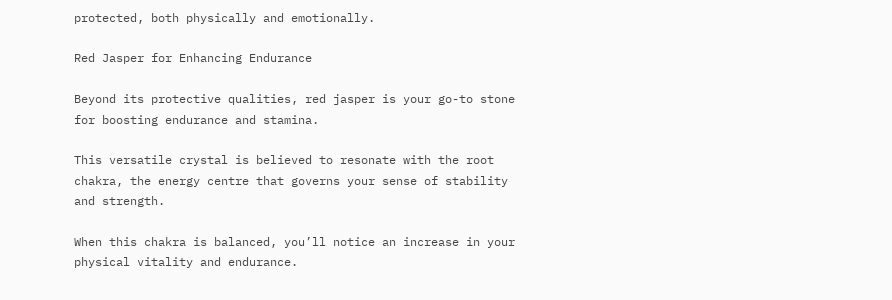protected, both physically and emotionally.

Red Jasper for Enhancing Endurance

Beyond its protective qualities, red jasper is your go-to stone for boosting endurance and stamina.

This versatile crystal is believed to resonate with the root chakra, the energy centre that governs your sense of stability and strength.

When this chakra is balanced, you’ll notice an increase in your physical vitality and endurance.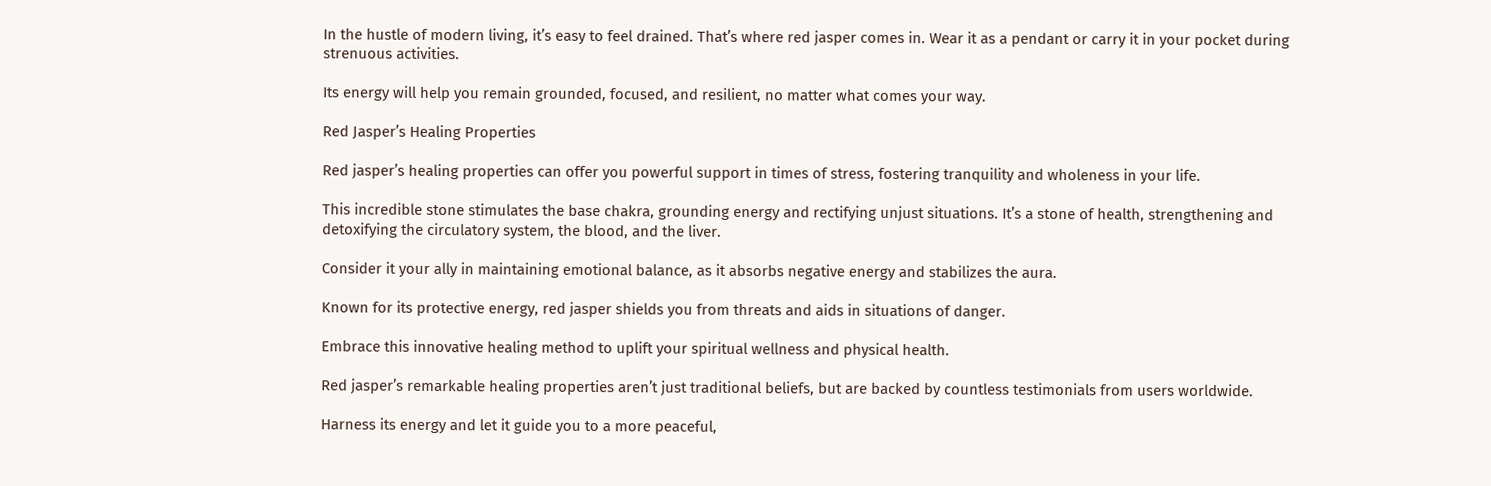In the hustle of modern living, it’s easy to feel drained. That’s where red jasper comes in. Wear it as a pendant or carry it in your pocket during strenuous activities.

Its energy will help you remain grounded, focused, and resilient, no matter what comes your way.

Red Jasper’s Healing Properties

Red jasper’s healing properties can offer you powerful support in times of stress, fostering tranquility and wholeness in your life.

This incredible stone stimulates the base chakra, grounding energy and rectifying unjust situations. It’s a stone of health, strengthening and detoxifying the circulatory system, the blood, and the liver.

Consider it your ally in maintaining emotional balance, as it absorbs negative energy and stabilizes the aura.

Known for its protective energy, red jasper shields you from threats and aids in situations of danger.

Embrace this innovative healing method to uplift your spiritual wellness and physical health.

Red jasper’s remarkable healing properties aren’t just traditional beliefs, but are backed by countless testimonials from users worldwide.

Harness its energy and let it guide you to a more peaceful,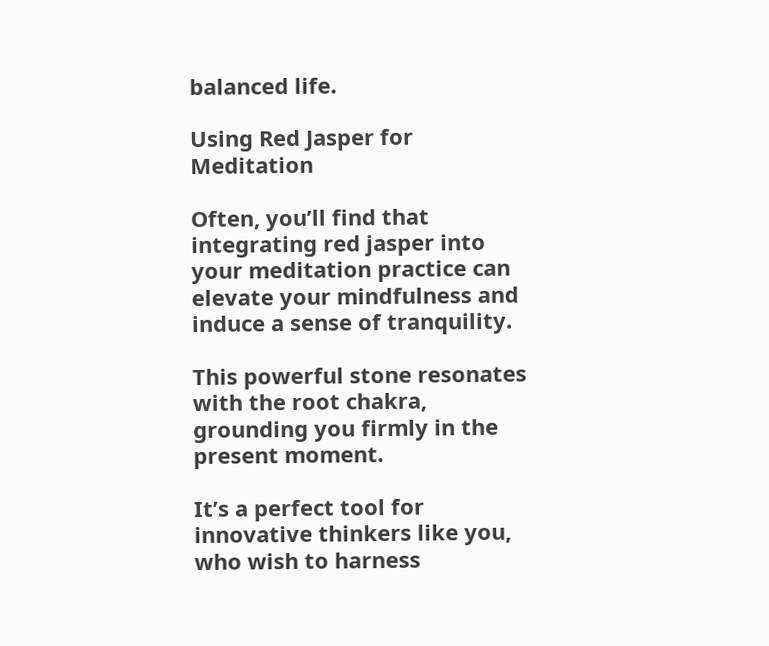balanced life.

Using Red Jasper for Meditation

Often, you’ll find that integrating red jasper into your meditation practice can elevate your mindfulness and induce a sense of tranquility.

This powerful stone resonates with the root chakra, grounding you firmly in the present moment.

It’s a perfect tool for innovative thinkers like you, who wish to harness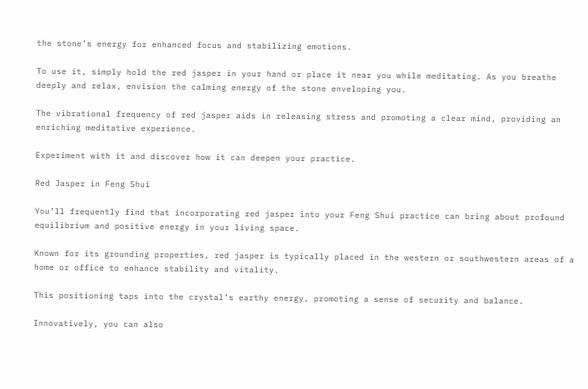the stone’s energy for enhanced focus and stabilizing emotions.

To use it, simply hold the red jasper in your hand or place it near you while meditating. As you breathe deeply and relax, envision the calming energy of the stone enveloping you.

The vibrational frequency of red jasper aids in releasing stress and promoting a clear mind, providing an enriching meditative experience.

Experiment with it and discover how it can deepen your practice.

Red Jasper in Feng Shui

You’ll frequently find that incorporating red jasper into your Feng Shui practice can bring about profound equilibrium and positive energy in your living space.

Known for its grounding properties, red jasper is typically placed in the western or southwestern areas of a home or office to enhance stability and vitality.

This positioning taps into the crystal’s earthy energy, promoting a sense of security and balance.

Innovatively, you can also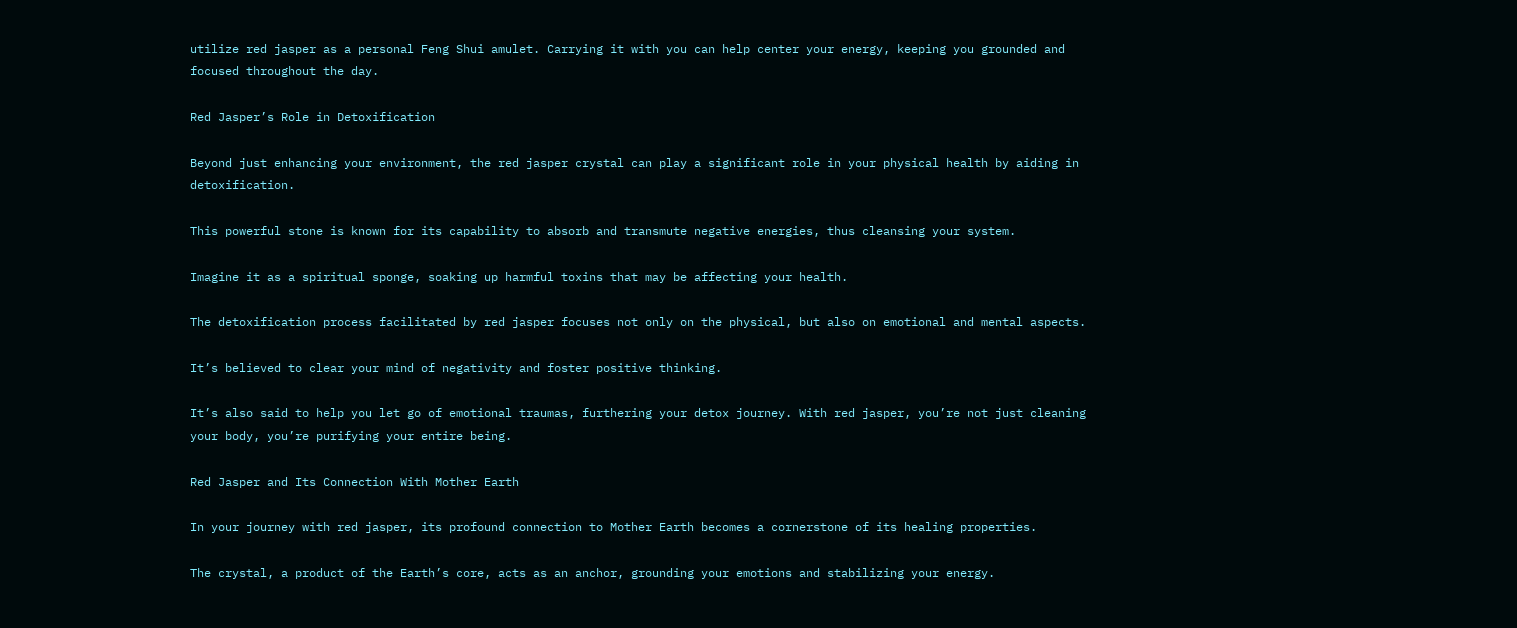utilize red jasper as a personal Feng Shui amulet. Carrying it with you can help center your energy, keeping you grounded and focused throughout the day.

Red Jasper’s Role in Detoxification

Beyond just enhancing your environment, the red jasper crystal can play a significant role in your physical health by aiding in detoxification.

This powerful stone is known for its capability to absorb and transmute negative energies, thus cleansing your system.

Imagine it as a spiritual sponge, soaking up harmful toxins that may be affecting your health.

The detoxification process facilitated by red jasper focuses not only on the physical, but also on emotional and mental aspects.

It’s believed to clear your mind of negativity and foster positive thinking.

It’s also said to help you let go of emotional traumas, furthering your detox journey. With red jasper, you’re not just cleaning your body, you’re purifying your entire being.

Red Jasper and Its Connection With Mother Earth

In your journey with red jasper, its profound connection to Mother Earth becomes a cornerstone of its healing properties.

The crystal, a product of the Earth’s core, acts as an anchor, grounding your emotions and stabilizing your energy.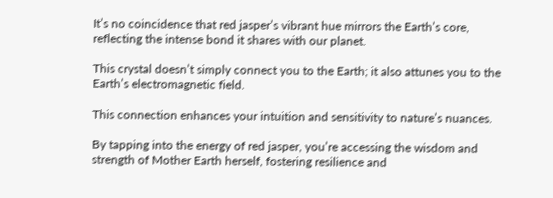It’s no coincidence that red jasper’s vibrant hue mirrors the Earth’s core, reflecting the intense bond it shares with our planet.

This crystal doesn’t simply connect you to the Earth; it also attunes you to the Earth’s electromagnetic field.

This connection enhances your intuition and sensitivity to nature’s nuances.

By tapping into the energy of red jasper, you’re accessing the wisdom and strength of Mother Earth herself, fostering resilience and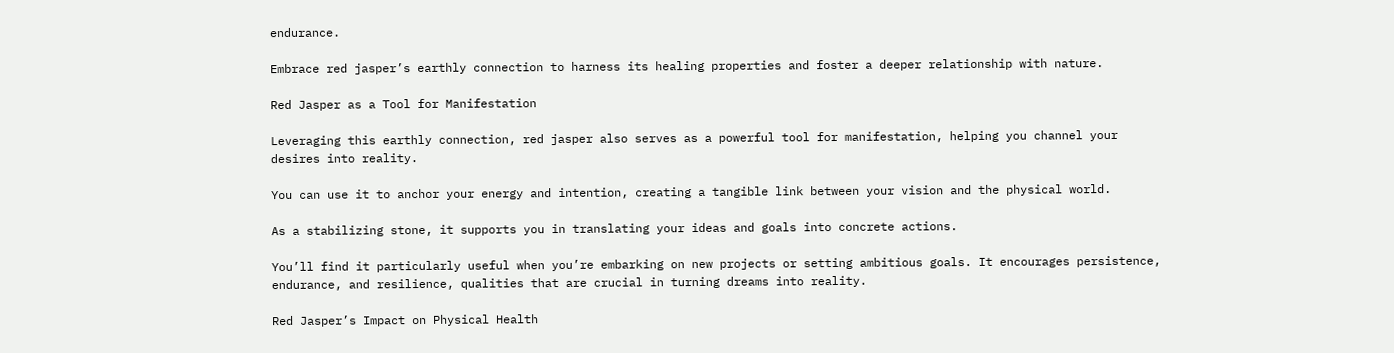endurance.

Embrace red jasper’s earthly connection to harness its healing properties and foster a deeper relationship with nature.

Red Jasper as a Tool for Manifestation

Leveraging this earthly connection, red jasper also serves as a powerful tool for manifestation, helping you channel your desires into reality.

You can use it to anchor your energy and intention, creating a tangible link between your vision and the physical world.

As a stabilizing stone, it supports you in translating your ideas and goals into concrete actions.

You’ll find it particularly useful when you’re embarking on new projects or setting ambitious goals. It encourages persistence, endurance, and resilience, qualities that are crucial in turning dreams into reality.

Red Jasper’s Impact on Physical Health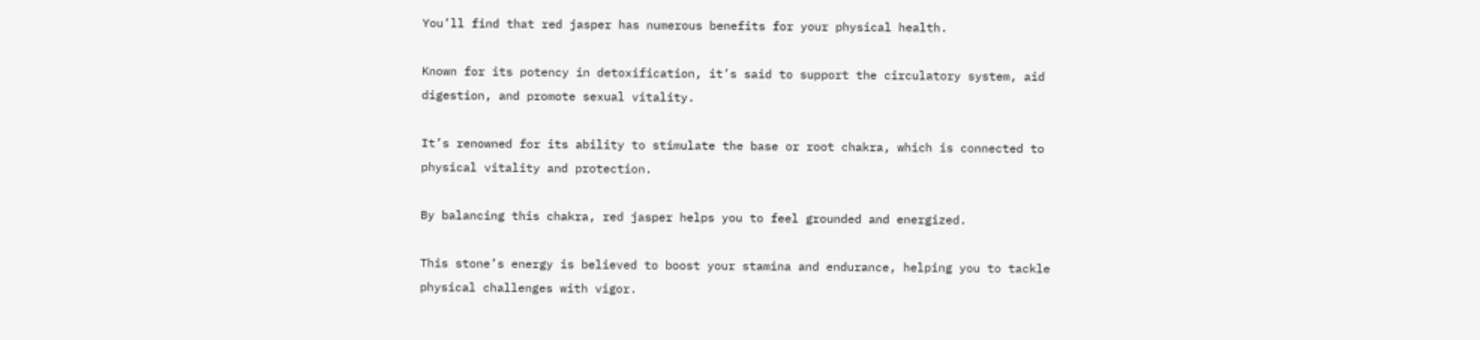You’ll find that red jasper has numerous benefits for your physical health.

Known for its potency in detoxification, it’s said to support the circulatory system, aid digestion, and promote sexual vitality.

It’s renowned for its ability to stimulate the base or root chakra, which is connected to physical vitality and protection.

By balancing this chakra, red jasper helps you to feel grounded and energized.

This stone’s energy is believed to boost your stamina and endurance, helping you to tackle physical challenges with vigor.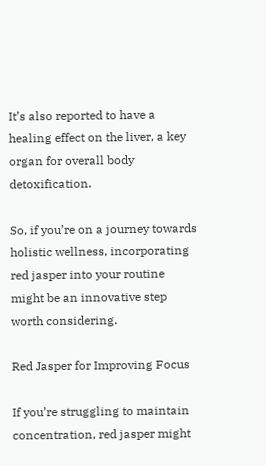It’s also reported to have a healing effect on the liver, a key organ for overall body detoxification.

So, if you’re on a journey towards holistic wellness, incorporating red jasper into your routine might be an innovative step worth considering.

Red Jasper for Improving Focus

If you’re struggling to maintain concentration, red jasper might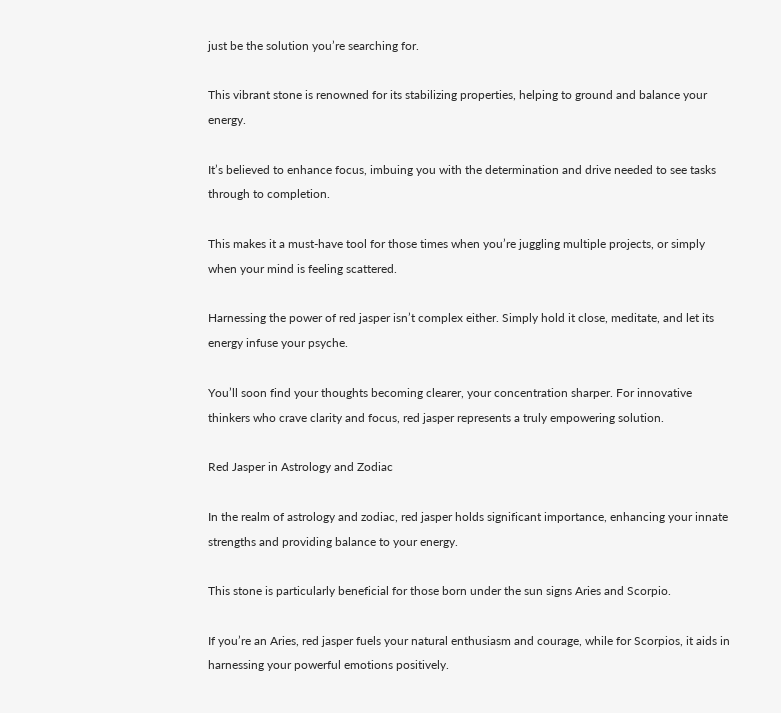just be the solution you’re searching for.

This vibrant stone is renowned for its stabilizing properties, helping to ground and balance your energy.

It’s believed to enhance focus, imbuing you with the determination and drive needed to see tasks through to completion.

This makes it a must-have tool for those times when you’re juggling multiple projects, or simply when your mind is feeling scattered.

Harnessing the power of red jasper isn’t complex either. Simply hold it close, meditate, and let its energy infuse your psyche.

You’ll soon find your thoughts becoming clearer, your concentration sharper. For innovative thinkers who crave clarity and focus, red jasper represents a truly empowering solution.

Red Jasper in Astrology and Zodiac

In the realm of astrology and zodiac, red jasper holds significant importance, enhancing your innate strengths and providing balance to your energy.

This stone is particularly beneficial for those born under the sun signs Aries and Scorpio.

If you’re an Aries, red jasper fuels your natural enthusiasm and courage, while for Scorpios, it aids in harnessing your powerful emotions positively.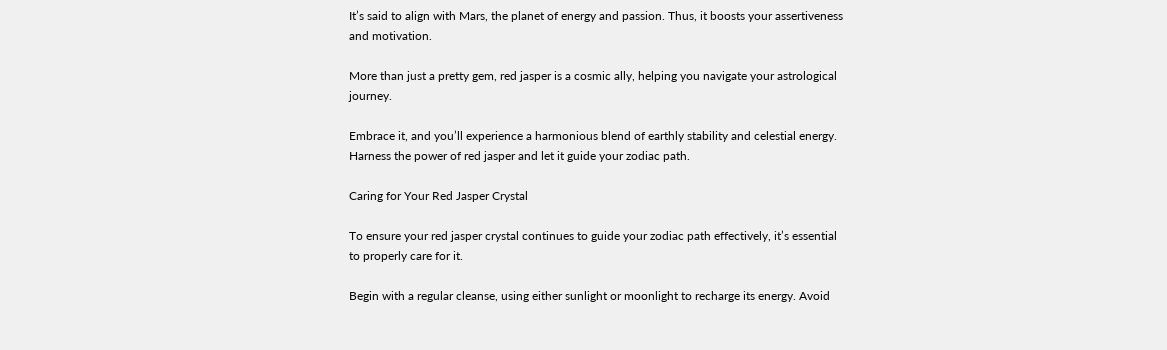It’s said to align with Mars, the planet of energy and passion. Thus, it boosts your assertiveness and motivation.

More than just a pretty gem, red jasper is a cosmic ally, helping you navigate your astrological journey.

Embrace it, and you’ll experience a harmonious blend of earthly stability and celestial energy. Harness the power of red jasper and let it guide your zodiac path.

Caring for Your Red Jasper Crystal

To ensure your red jasper crystal continues to guide your zodiac path effectively, it’s essential to properly care for it.

Begin with a regular cleanse, using either sunlight or moonlight to recharge its energy. Avoid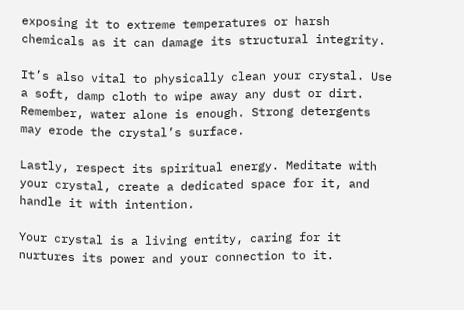exposing it to extreme temperatures or harsh chemicals as it can damage its structural integrity.

It’s also vital to physically clean your crystal. Use a soft, damp cloth to wipe away any dust or dirt. Remember, water alone is enough. Strong detergents may erode the crystal’s surface.

Lastly, respect its spiritual energy. Meditate with your crystal, create a dedicated space for it, and handle it with intention.

Your crystal is a living entity, caring for it nurtures its power and your connection to it.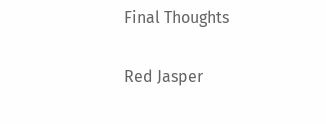Final Thoughts

Red Jasper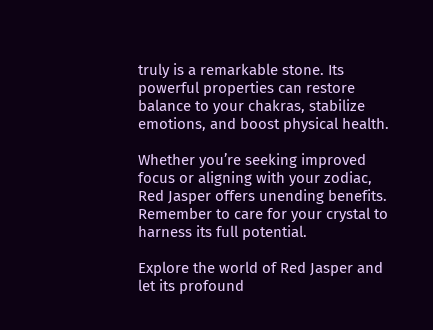truly is a remarkable stone. Its powerful properties can restore balance to your chakras, stabilize emotions, and boost physical health.

Whether you’re seeking improved focus or aligning with your zodiac, Red Jasper offers unending benefits. Remember to care for your crystal to harness its full potential.

Explore the world of Red Jasper and let its profound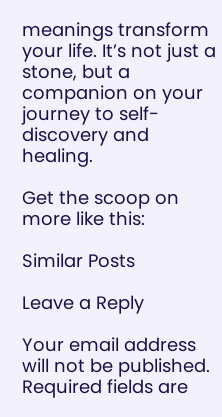meanings transform your life. It’s not just a stone, but a companion on your journey to self-discovery and healing.

Get the scoop on more like this:

Similar Posts

Leave a Reply

Your email address will not be published. Required fields are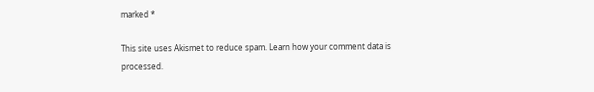marked *

This site uses Akismet to reduce spam. Learn how your comment data is processed.